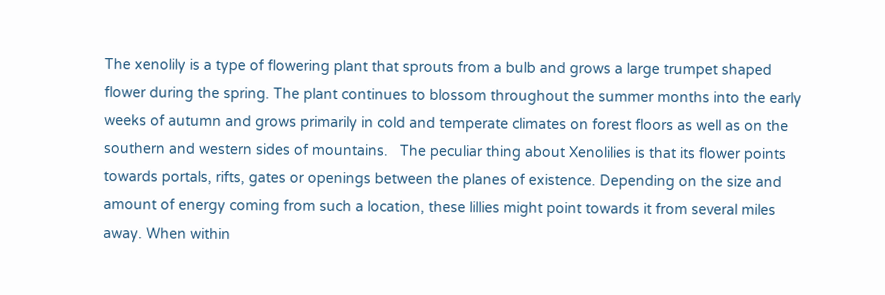The xenolily is a type of flowering plant that sprouts from a bulb and grows a large trumpet shaped flower during the spring. The plant continues to blossom throughout the summer months into the early weeks of autumn and grows primarily in cold and temperate climates on forest floors as well as on the southern and western sides of mountains.   The peculiar thing about Xenolilies is that its flower points towards portals, rifts, gates or openings between the planes of existence. Depending on the size and amount of energy coming from such a location, these lillies might point towards it from several miles away. When within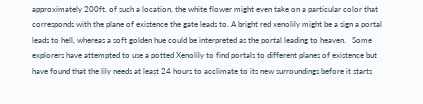approximately 200ft. of such a location, the white flower might even take on a particular color that corresponds with the plane of existence the gate leads to. A bright red xenolily might be a sign a portal leads to hell, whereas a soft golden hue could be interpreted as the portal leading to heaven.   Some explorers have attempted to use a potted Xenolily to find portals to different planes of existence but have found that the lily needs at least 24 hours to acclimate to its new surroundings before it starts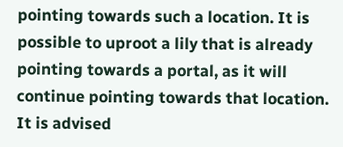pointing towards such a location. It is possible to uproot a lily that is already pointing towards a portal, as it will continue pointing towards that location. It is advised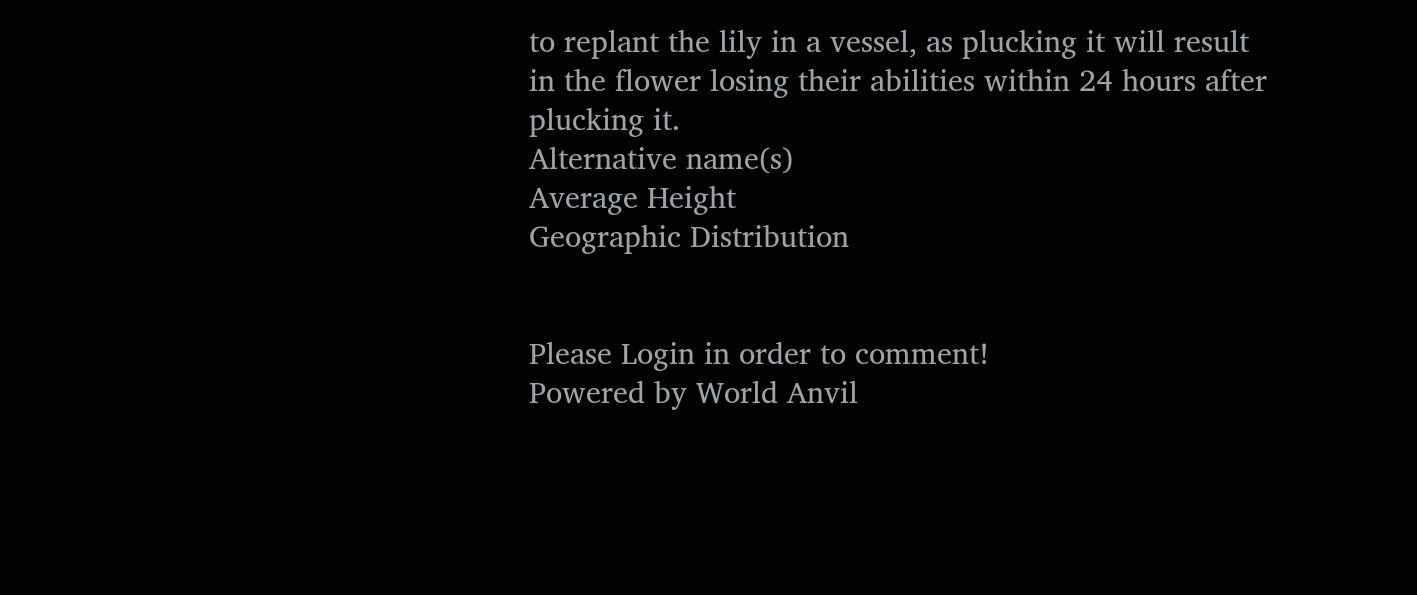to replant the lily in a vessel, as plucking it will result in the flower losing their abilities within 24 hours after plucking it.
Alternative name(s)
Average Height
Geographic Distribution


Please Login in order to comment!
Powered by World Anvil